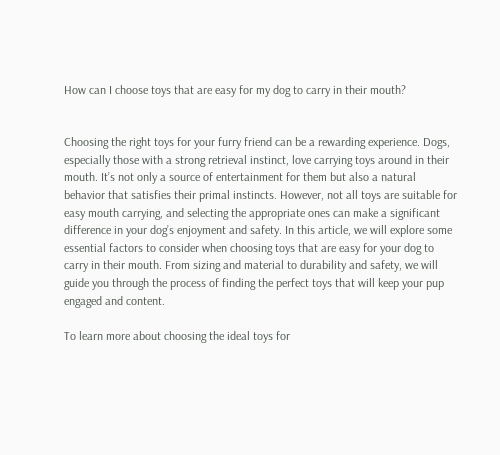How can I choose toys that are easy for my dog to carry in their mouth?


Choosing the right toys for your furry friend can be a rewarding experience. Dogs, especially those with a strong retrieval instinct, love carrying toys around in their mouth. It’s not only a source of entertainment for them but also a natural behavior that satisfies their primal instincts. However, not all toys are suitable for easy mouth carrying, and selecting the appropriate ones can make a significant difference in your dog’s enjoyment and safety. In this article, we will explore some essential factors to consider when choosing toys that are easy for your dog to carry in their mouth. From sizing and material to durability and safety, we will guide you through the process of finding the perfect toys that will keep your pup engaged and content.

To learn more about choosing the ideal toys for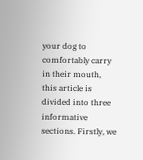your dog to comfortably carry in their mouth, this article is divided into three informative sections. Firstly, we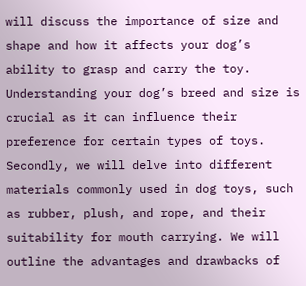will discuss the importance of size and shape and how it affects your dog’s ability to grasp and carry the toy. Understanding your dog’s breed and size is crucial as it can influence their preference for certain types of toys. Secondly, we will delve into different materials commonly used in dog toys, such as rubber, plush, and rope, and their suitability for mouth carrying. We will outline the advantages and drawbacks of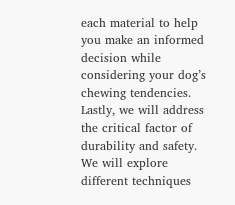each material to help you make an informed decision while considering your dog’s chewing tendencies. Lastly, we will address the critical factor of durability and safety. We will explore different techniques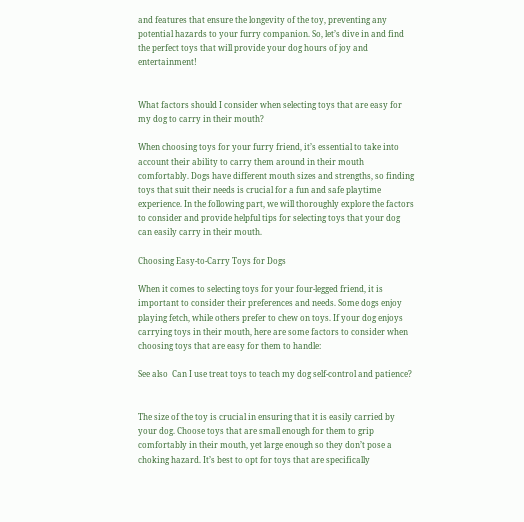and features that ensure the longevity of the toy, preventing any potential hazards to your furry companion. So, let’s dive in and find the perfect toys that will provide your dog hours of joy and entertainment!


What factors should I consider when selecting toys that are easy for my dog to carry in their mouth?

When choosing toys for your furry friend, it’s essential to take into account their ability to carry them around in their mouth comfortably. Dogs have different mouth sizes and strengths, so finding toys that suit their needs is crucial for a fun and safe playtime experience. In the following part, we will thoroughly explore the factors to consider and provide helpful tips for selecting toys that your dog can easily carry in their mouth.

Choosing Easy-to-Carry Toys for Dogs

When it comes to selecting toys for your four-legged friend, it is important to consider their preferences and needs. Some dogs enjoy playing fetch, while others prefer to chew on toys. If your dog enjoys carrying toys in their mouth, here are some factors to consider when choosing toys that are easy for them to handle:

See also  Can I use treat toys to teach my dog self-control and patience?


The size of the toy is crucial in ensuring that it is easily carried by your dog. Choose toys that are small enough for them to grip comfortably in their mouth, yet large enough so they don’t pose a choking hazard. It’s best to opt for toys that are specifically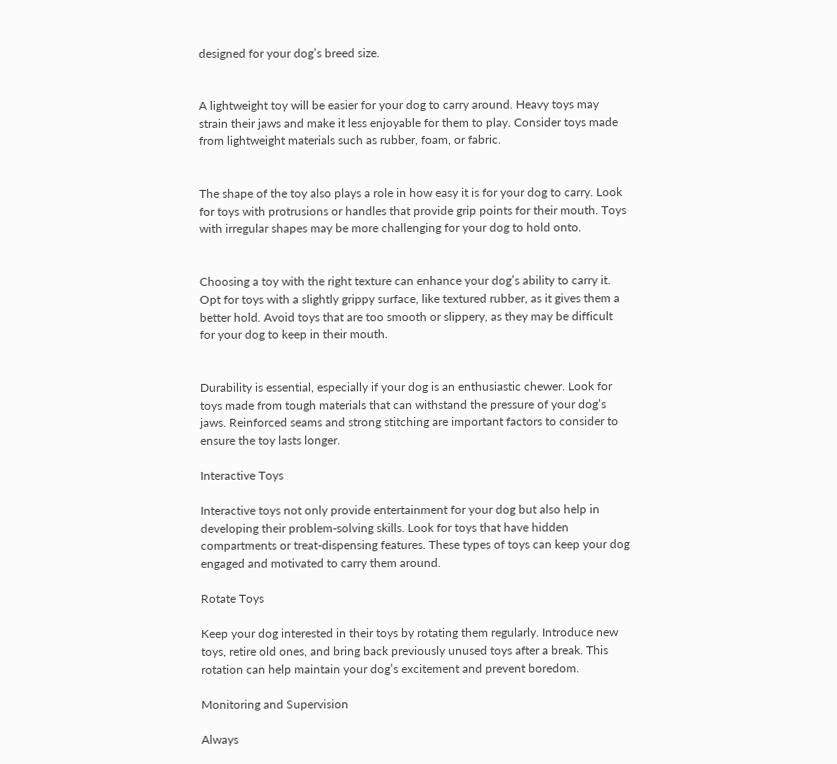designed for your dog’s breed size.


A lightweight toy will be easier for your dog to carry around. Heavy toys may strain their jaws and make it less enjoyable for them to play. Consider toys made from lightweight materials such as rubber, foam, or fabric.


The shape of the toy also plays a role in how easy it is for your dog to carry. Look for toys with protrusions or handles that provide grip points for their mouth. Toys with irregular shapes may be more challenging for your dog to hold onto.


Choosing a toy with the right texture can enhance your dog’s ability to carry it. Opt for toys with a slightly grippy surface, like textured rubber, as it gives them a better hold. Avoid toys that are too smooth or slippery, as they may be difficult for your dog to keep in their mouth.


Durability is essential, especially if your dog is an enthusiastic chewer. Look for toys made from tough materials that can withstand the pressure of your dog’s jaws. Reinforced seams and strong stitching are important factors to consider to ensure the toy lasts longer.

Interactive Toys

Interactive toys not only provide entertainment for your dog but also help in developing their problem-solving skills. Look for toys that have hidden compartments or treat-dispensing features. These types of toys can keep your dog engaged and motivated to carry them around.

Rotate Toys

Keep your dog interested in their toys by rotating them regularly. Introduce new toys, retire old ones, and bring back previously unused toys after a break. This rotation can help maintain your dog’s excitement and prevent boredom.

Monitoring and Supervision

Always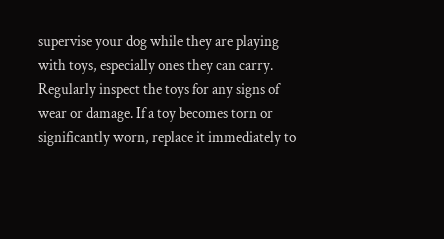supervise your dog while they are playing with toys, especially ones they can carry. Regularly inspect the toys for any signs of wear or damage. If a toy becomes torn or significantly worn, replace it immediately to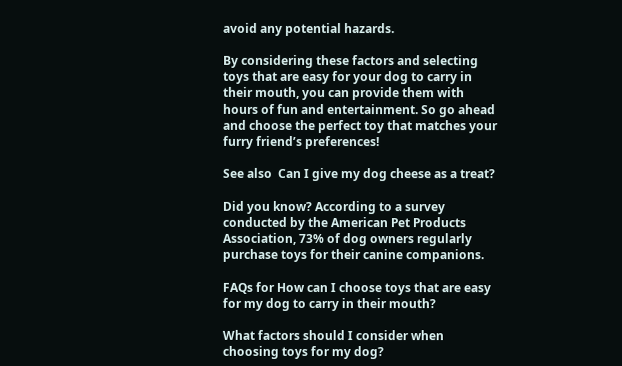avoid any potential hazards.

By considering these factors and selecting toys that are easy for your dog to carry in their mouth, you can provide them with hours of fun and entertainment. So go ahead and choose the perfect toy that matches your furry friend’s preferences!

See also  Can I give my dog cheese as a treat?

Did you know? According to a survey conducted by the American Pet Products Association, 73% of dog owners regularly purchase toys for their canine companions.

FAQs for How can I choose toys that are easy for my dog to carry in their mouth?

What factors should I consider when choosing toys for my dog?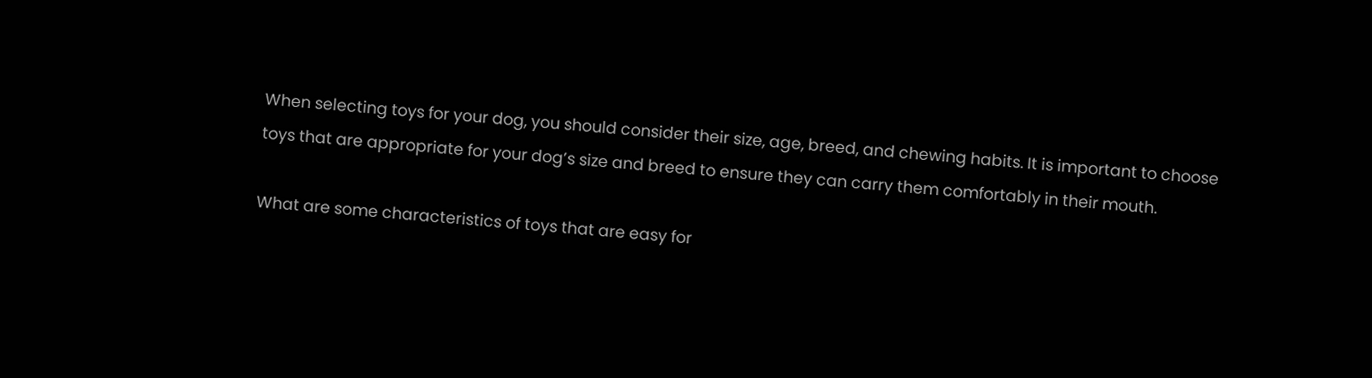When selecting toys for your dog, you should consider their size, age, breed, and chewing habits. It is important to choose toys that are appropriate for your dog’s size and breed to ensure they can carry them comfortably in their mouth.

What are some characteristics of toys that are easy for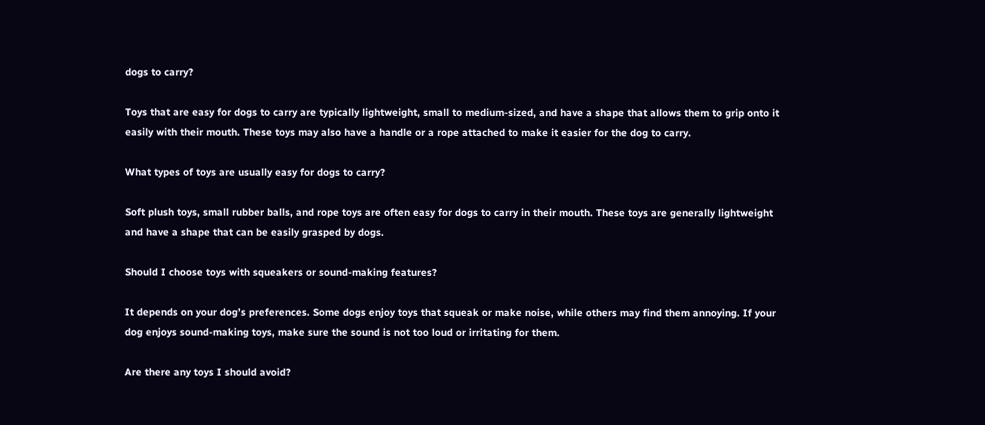dogs to carry?

Toys that are easy for dogs to carry are typically lightweight, small to medium-sized, and have a shape that allows them to grip onto it easily with their mouth. These toys may also have a handle or a rope attached to make it easier for the dog to carry.

What types of toys are usually easy for dogs to carry?

Soft plush toys, small rubber balls, and rope toys are often easy for dogs to carry in their mouth. These toys are generally lightweight and have a shape that can be easily grasped by dogs.

Should I choose toys with squeakers or sound-making features?

It depends on your dog’s preferences. Some dogs enjoy toys that squeak or make noise, while others may find them annoying. If your dog enjoys sound-making toys, make sure the sound is not too loud or irritating for them.

Are there any toys I should avoid?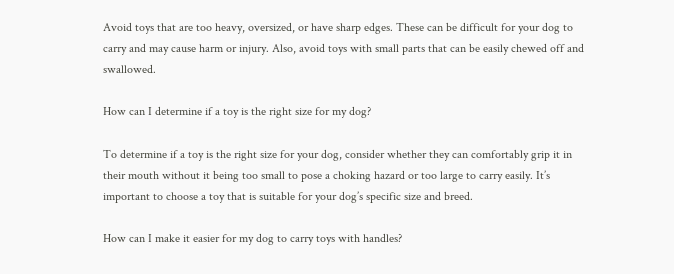Avoid toys that are too heavy, oversized, or have sharp edges. These can be difficult for your dog to carry and may cause harm or injury. Also, avoid toys with small parts that can be easily chewed off and swallowed.

How can I determine if a toy is the right size for my dog?

To determine if a toy is the right size for your dog, consider whether they can comfortably grip it in their mouth without it being too small to pose a choking hazard or too large to carry easily. It’s important to choose a toy that is suitable for your dog’s specific size and breed.

How can I make it easier for my dog to carry toys with handles?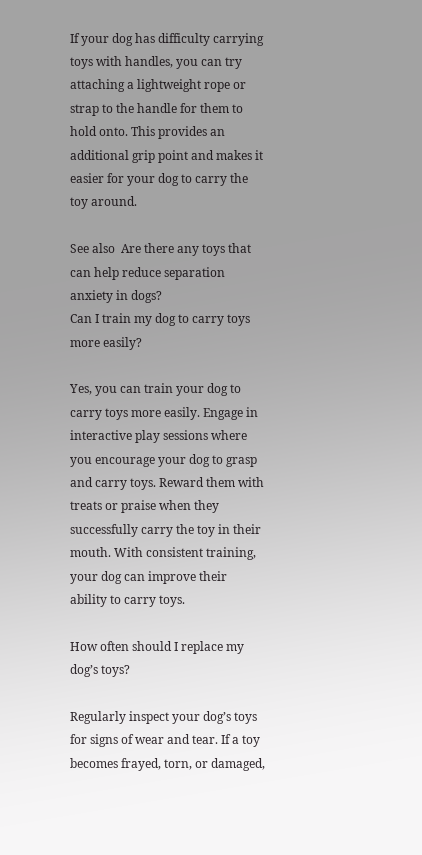If your dog has difficulty carrying toys with handles, you can try attaching a lightweight rope or strap to the handle for them to hold onto. This provides an additional grip point and makes it easier for your dog to carry the toy around.

See also  Are there any toys that can help reduce separation anxiety in dogs?
Can I train my dog to carry toys more easily?

Yes, you can train your dog to carry toys more easily. Engage in interactive play sessions where you encourage your dog to grasp and carry toys. Reward them with treats or praise when they successfully carry the toy in their mouth. With consistent training, your dog can improve their ability to carry toys.

How often should I replace my dog’s toys?

Regularly inspect your dog’s toys for signs of wear and tear. If a toy becomes frayed, torn, or damaged,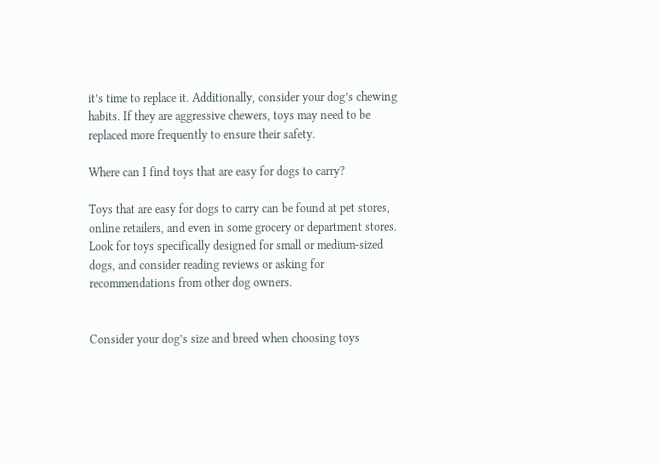it’s time to replace it. Additionally, consider your dog’s chewing habits. If they are aggressive chewers, toys may need to be replaced more frequently to ensure their safety.

Where can I find toys that are easy for dogs to carry?

Toys that are easy for dogs to carry can be found at pet stores, online retailers, and even in some grocery or department stores. Look for toys specifically designed for small or medium-sized dogs, and consider reading reviews or asking for recommendations from other dog owners.


Consider your dog’s size and breed when choosing toys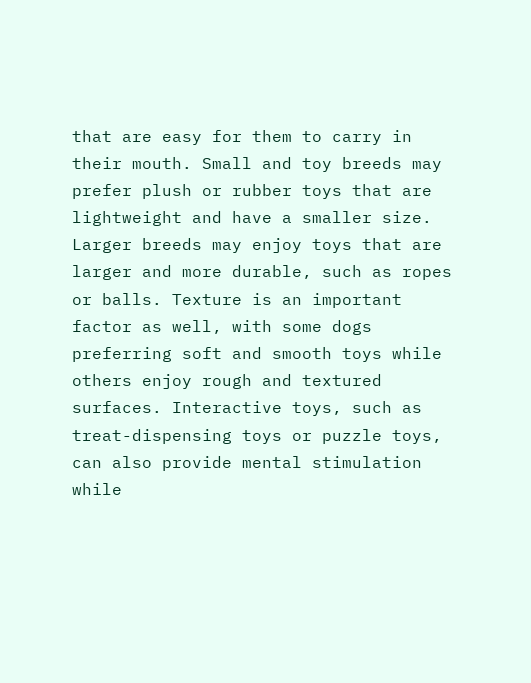that are easy for them to carry in their mouth. Small and toy breeds may prefer plush or rubber toys that are lightweight and have a smaller size. Larger breeds may enjoy toys that are larger and more durable, such as ropes or balls. Texture is an important factor as well, with some dogs preferring soft and smooth toys while others enjoy rough and textured surfaces. Interactive toys, such as treat-dispensing toys or puzzle toys, can also provide mental stimulation while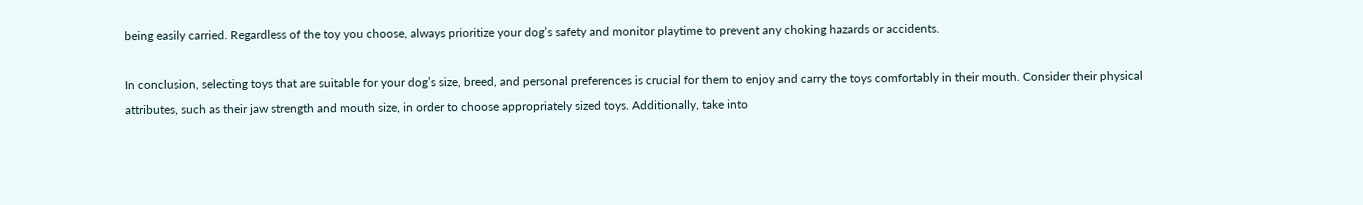being easily carried. Regardless of the toy you choose, always prioritize your dog’s safety and monitor playtime to prevent any choking hazards or accidents.

In conclusion, selecting toys that are suitable for your dog’s size, breed, and personal preferences is crucial for them to enjoy and carry the toys comfortably in their mouth. Consider their physical attributes, such as their jaw strength and mouth size, in order to choose appropriately sized toys. Additionally, take into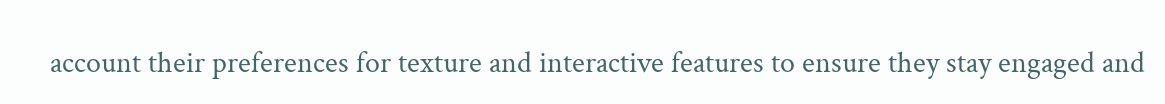account their preferences for texture and interactive features to ensure they stay engaged and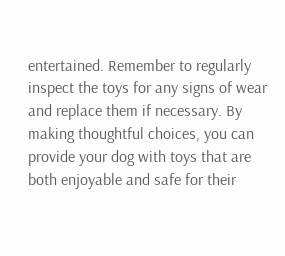entertained. Remember to regularly inspect the toys for any signs of wear and replace them if necessary. By making thoughtful choices, you can provide your dog with toys that are both enjoyable and safe for their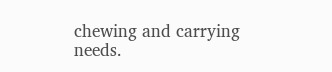chewing and carrying needs.